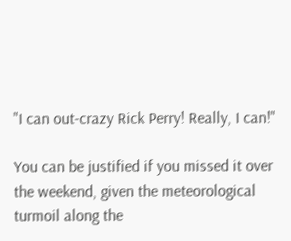"I can out-crazy Rick Perry! Really, I can!"

You can be justified if you missed it over the weekend, given the meteorological turmoil along the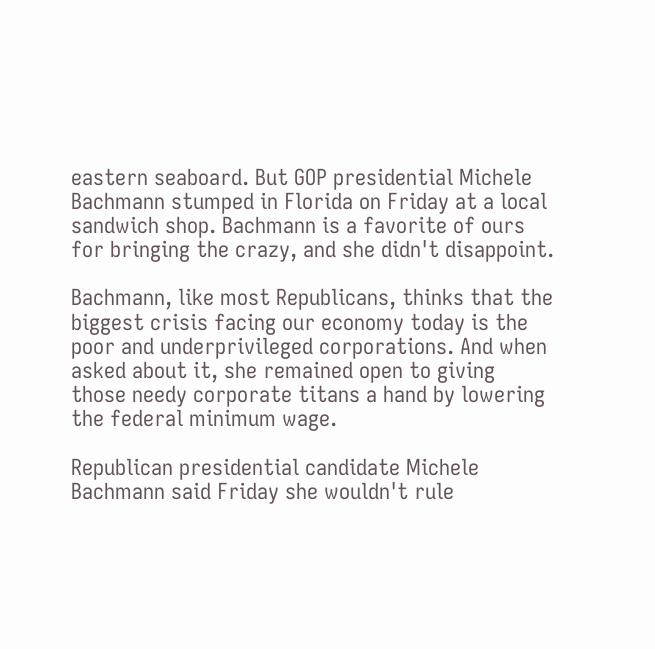eastern seaboard. But GOP presidential Michele Bachmann stumped in Florida on Friday at a local sandwich shop. Bachmann is a favorite of ours for bringing the crazy, and she didn't disappoint.

Bachmann, like most Republicans, thinks that the biggest crisis facing our economy today is the poor and underprivileged corporations. And when asked about it, she remained open to giving those needy corporate titans a hand by lowering the federal minimum wage.

Republican presidential candidate Michele Bachmann said Friday she wouldn't rule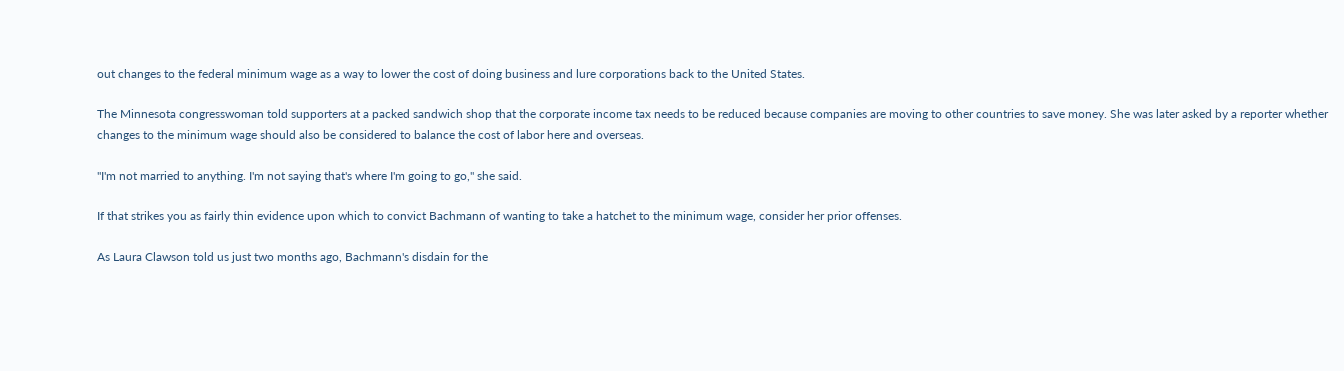out changes to the federal minimum wage as a way to lower the cost of doing business and lure corporations back to the United States.

The Minnesota congresswoman told supporters at a packed sandwich shop that the corporate income tax needs to be reduced because companies are moving to other countries to save money. She was later asked by a reporter whether changes to the minimum wage should also be considered to balance the cost of labor here and overseas.

"I'm not married to anything. I'm not saying that's where I'm going to go," she said.

If that strikes you as fairly thin evidence upon which to convict Bachmann of wanting to take a hatchet to the minimum wage, consider her prior offenses.

As Laura Clawson told us just two months ago, Bachmann's disdain for the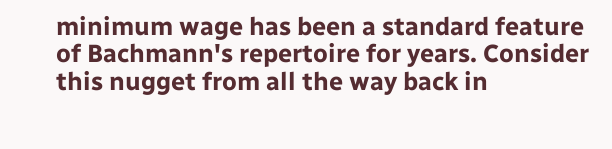minimum wage has been a standard feature of Bachmann's repertoire for years. Consider this nugget from all the way back in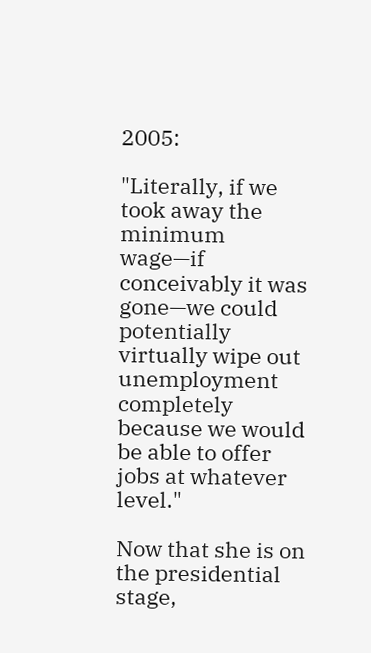2005:

"Literally, if we took away the minimum wage—if conceivably it was gone—we could potentially virtually wipe out unemployment completely because we would be able to offer jobs at whatever level."

Now that she is on the presidential stage,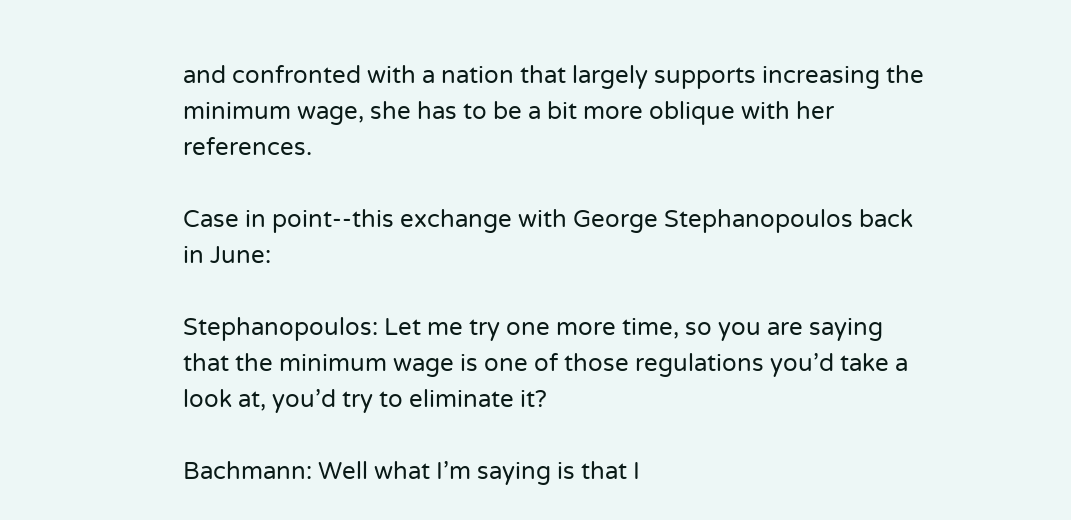and confronted with a nation that largely supports increasing the minimum wage, she has to be a bit more oblique with her references.

Case in point--this exchange with George Stephanopoulos back in June:

Stephanopoulos: Let me try one more time, so you are saying that the minimum wage is one of those regulations you’d take a look at, you’d try to eliminate it?

Bachmann: Well what I’m saying is that I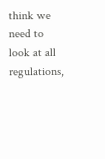think we need to look at all regulations,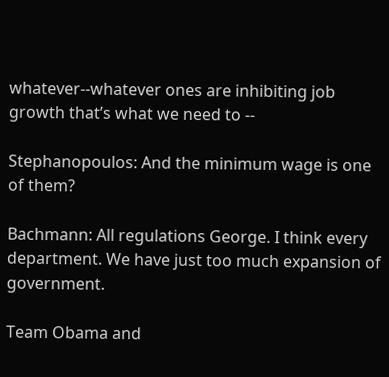whatever--whatever ones are inhibiting job growth that’s what we need to --

Stephanopoulos: And the minimum wage is one of them?

Bachmann: All regulations George. I think every department. We have just too much expansion of government.

Team Obama and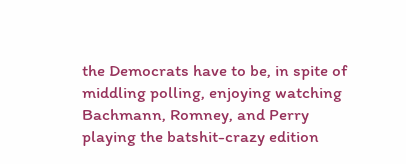the Democrats have to be, in spite of middling polling, enjoying watching Bachmann, Romney, and Perry playing the batshit-crazy edition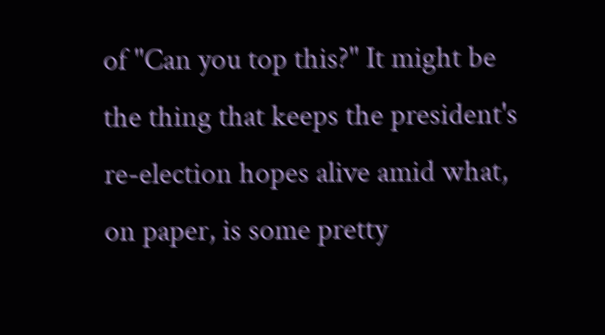of "Can you top this?" It might be the thing that keeps the president's re-election hopes alive amid what, on paper, is some pretty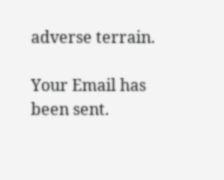adverse terrain.

Your Email has been sent.